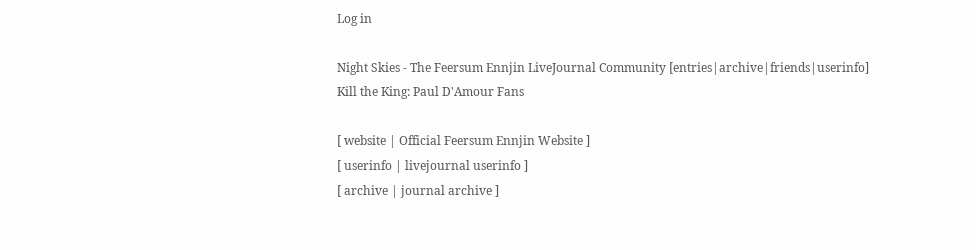Log in

Night Skies - The Feersum Ennjin LiveJournal Community [entries|archive|friends|userinfo]
Kill the King: Paul D'Amour Fans

[ website | Official Feersum Ennjin Website ]
[ userinfo | livejournal userinfo ]
[ archive | journal archive ]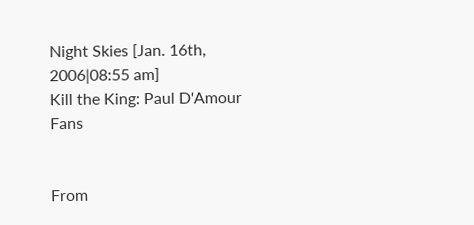Night Skies [Jan. 16th, 2006|08:55 am]
Kill the King: Paul D'Amour Fans


From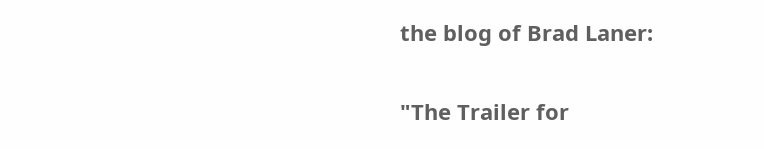the blog of Brad Laner:

"The Trailer for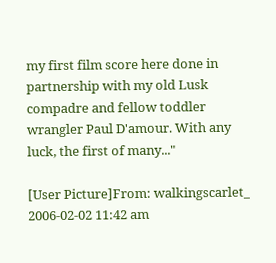my first film score here done in partnership with my old Lusk compadre and fellow toddler wrangler Paul D'amour. With any luck, the first of many..."

[User Picture]From: walkingscarlet_
2006-02-02 11:42 am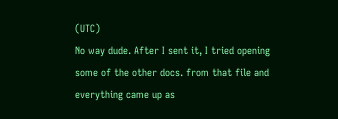(UTC)
No way dude. After I sent it, I tried opening some of the other docs. from that file and everything came up as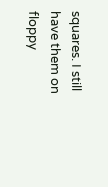squares. I still have them on floppy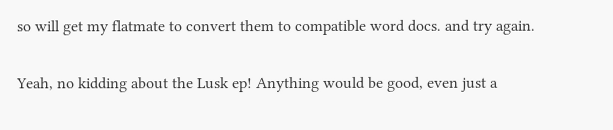so will get my flatmate to convert them to compatible word docs. and try again.

Yeah, no kidding about the Lusk ep! Anything would be good, even just a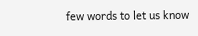few words to let us know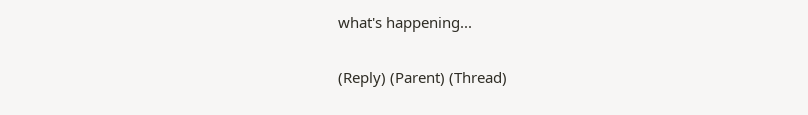what's happening...

(Reply) (Parent) (Thread)